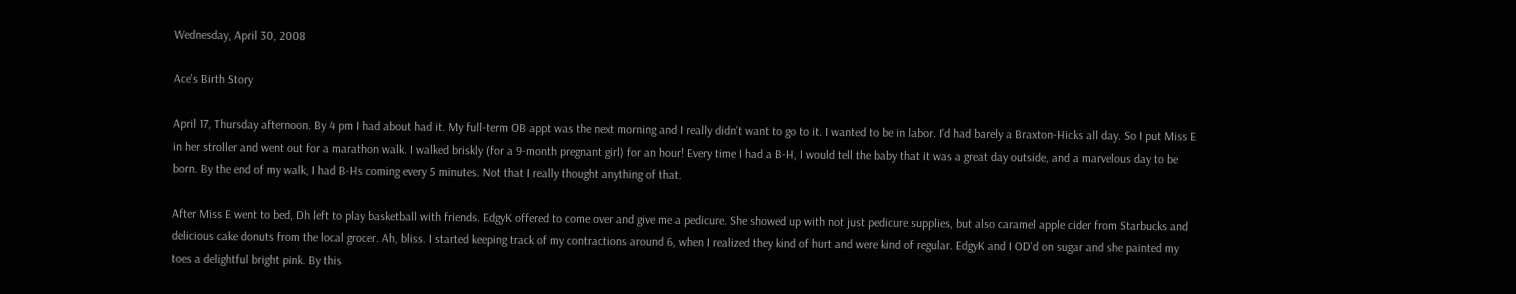Wednesday, April 30, 2008

Ace's Birth Story

April 17, Thursday afternoon. By 4 pm I had about had it. My full-term OB appt was the next morning and I really didn't want to go to it. I wanted to be in labor. I'd had barely a Braxton-Hicks all day. So I put Miss E in her stroller and went out for a marathon walk. I walked briskly (for a 9-month pregnant girl) for an hour! Every time I had a B-H, I would tell the baby that it was a great day outside, and a marvelous day to be born. By the end of my walk, I had B-Hs coming every 5 minutes. Not that I really thought anything of that.

After Miss E went to bed, Dh left to play basketball with friends. EdgyK offered to come over and give me a pedicure. She showed up with not just pedicure supplies, but also caramel apple cider from Starbucks and delicious cake donuts from the local grocer. Ah, bliss. I started keeping track of my contractions around 6, when I realized they kind of hurt and were kind of regular. EdgyK and I OD'd on sugar and she painted my toes a delightful bright pink. By this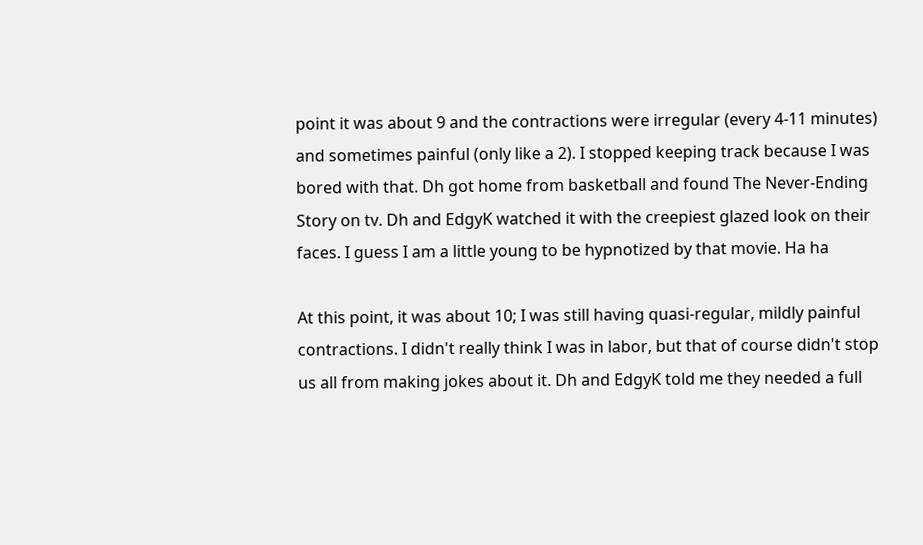point it was about 9 and the contractions were irregular (every 4-11 minutes) and sometimes painful (only like a 2). I stopped keeping track because I was bored with that. Dh got home from basketball and found The Never-Ending Story on tv. Dh and EdgyK watched it with the creepiest glazed look on their faces. I guess I am a little young to be hypnotized by that movie. Ha ha

At this point, it was about 10; I was still having quasi-regular, mildly painful contractions. I didn't really think I was in labor, but that of course didn't stop us all from making jokes about it. Dh and EdgyK told me they needed a full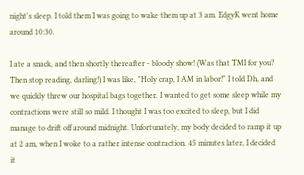night's sleep. I told them I was going to wake them up at 3 am. EdgyK went home around 10:30.

I ate a snack, and then shortly thereafter - bloody show! (Was that TMI for you? Then stop reading, darling!) I was like, "Holy crap, I AM in labor!" I told Dh, and we quickly threw our hospital bags together. I wanted to get some sleep while my contractions were still so mild. I thought I was too excited to sleep, but I did manage to drift off around midnight. Unfortunately, my body decided to ramp it up at 2 am, when I woke to a rather intense contraction. 45 minutes later, I decided it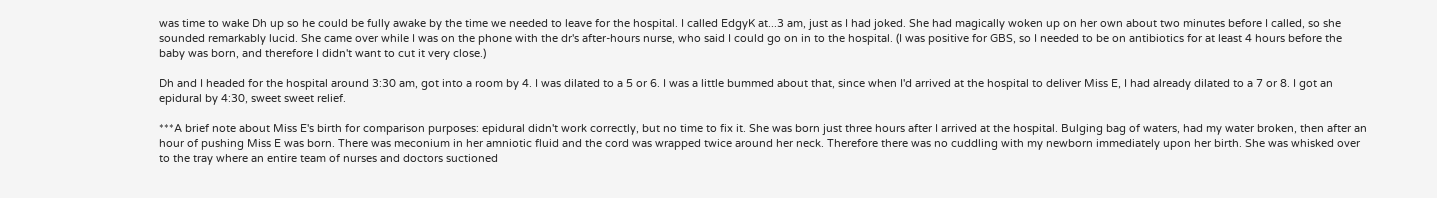was time to wake Dh up so he could be fully awake by the time we needed to leave for the hospital. I called EdgyK at...3 am, just as I had joked. She had magically woken up on her own about two minutes before I called, so she sounded remarkably lucid. She came over while I was on the phone with the dr's after-hours nurse, who said I could go on in to the hospital. (I was positive for GBS, so I needed to be on antibiotics for at least 4 hours before the baby was born, and therefore I didn't want to cut it very close.)

Dh and I headed for the hospital around 3:30 am, got into a room by 4. I was dilated to a 5 or 6. I was a little bummed about that, since when I'd arrived at the hospital to deliver Miss E, I had already dilated to a 7 or 8. I got an epidural by 4:30, sweet sweet relief.

***A brief note about Miss E's birth for comparison purposes: epidural didn't work correctly, but no time to fix it. She was born just three hours after I arrived at the hospital. Bulging bag of waters, had my water broken, then after an hour of pushing Miss E was born. There was meconium in her amniotic fluid and the cord was wrapped twice around her neck. Therefore there was no cuddling with my newborn immediately upon her birth. She was whisked over to the tray where an entire team of nurses and doctors suctioned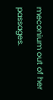meconium out of her passages.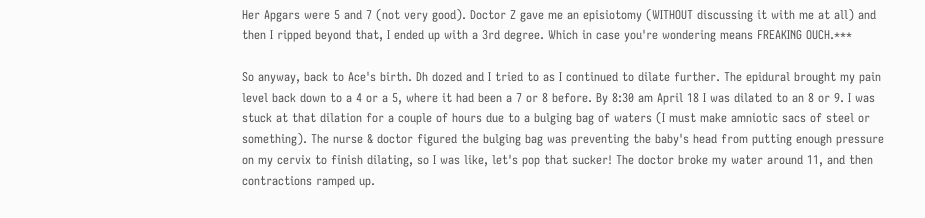Her Apgars were 5 and 7 (not very good). Doctor Z gave me an episiotomy (WITHOUT discussing it with me at all) and then I ripped beyond that, I ended up with a 3rd degree. Which in case you're wondering means FREAKING OUCH.***

So anyway, back to Ace's birth. Dh dozed and I tried to as I continued to dilate further. The epidural brought my pain level back down to a 4 or a 5, where it had been a 7 or 8 before. By 8:30 am April 18 I was dilated to an 8 or 9. I was stuck at that dilation for a couple of hours due to a bulging bag of waters (I must make amniotic sacs of steel or something). The nurse & doctor figured the bulging bag was preventing the baby's head from putting enough pressure on my cervix to finish dilating, so I was like, let's pop that sucker! The doctor broke my water around 11, and then contractions ramped up.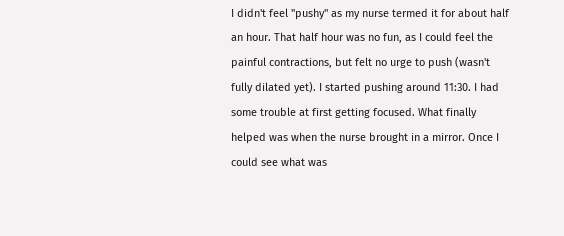I didn't feel "pushy" as my nurse termed it for about half an hour. That half hour was no fun, as I could feel the painful contractions, but felt no urge to push (wasn't fully dilated yet). I started pushing around 11:30. I had some trouble at first getting focused. What finally helped was when the nurse brought in a mirror. Once I could see what was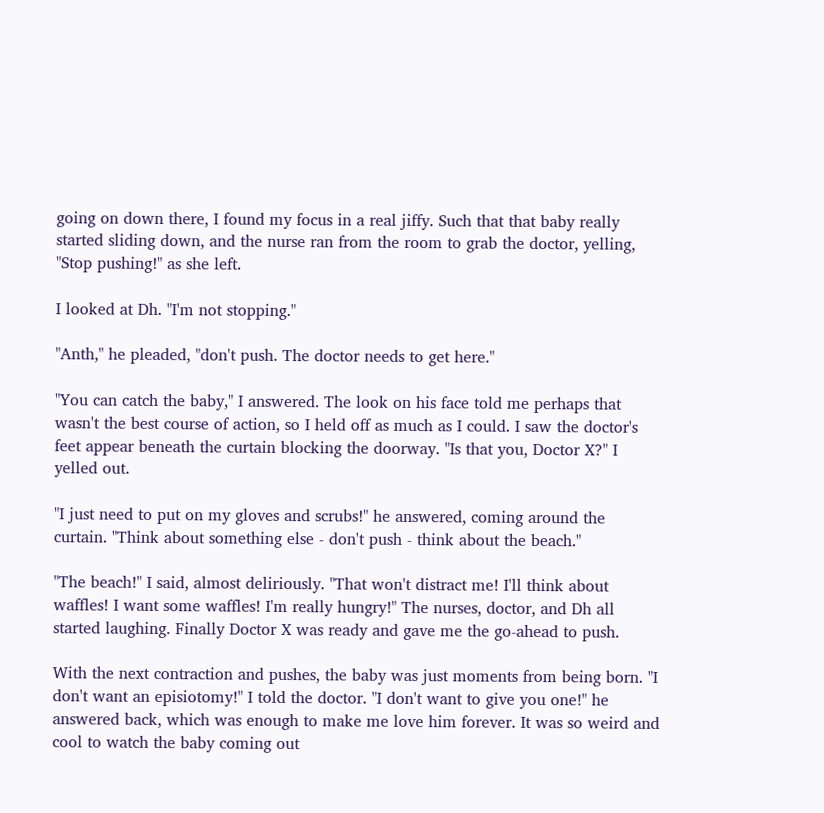going on down there, I found my focus in a real jiffy. Such that that baby really started sliding down, and the nurse ran from the room to grab the doctor, yelling, "Stop pushing!" as she left.

I looked at Dh. "I'm not stopping."

"Anth," he pleaded, "don't push. The doctor needs to get here."

"You can catch the baby," I answered. The look on his face told me perhaps that wasn't the best course of action, so I held off as much as I could. I saw the doctor's feet appear beneath the curtain blocking the doorway. "Is that you, Doctor X?" I yelled out.

"I just need to put on my gloves and scrubs!" he answered, coming around the curtain. "Think about something else - don't push - think about the beach."

"The beach!" I said, almost deliriously. "That won't distract me! I'll think about waffles! I want some waffles! I'm really hungry!" The nurses, doctor, and Dh all started laughing. Finally Doctor X was ready and gave me the go-ahead to push.

With the next contraction and pushes, the baby was just moments from being born. "I don't want an episiotomy!" I told the doctor. "I don't want to give you one!" he answered back, which was enough to make me love him forever. It was so weird and cool to watch the baby coming out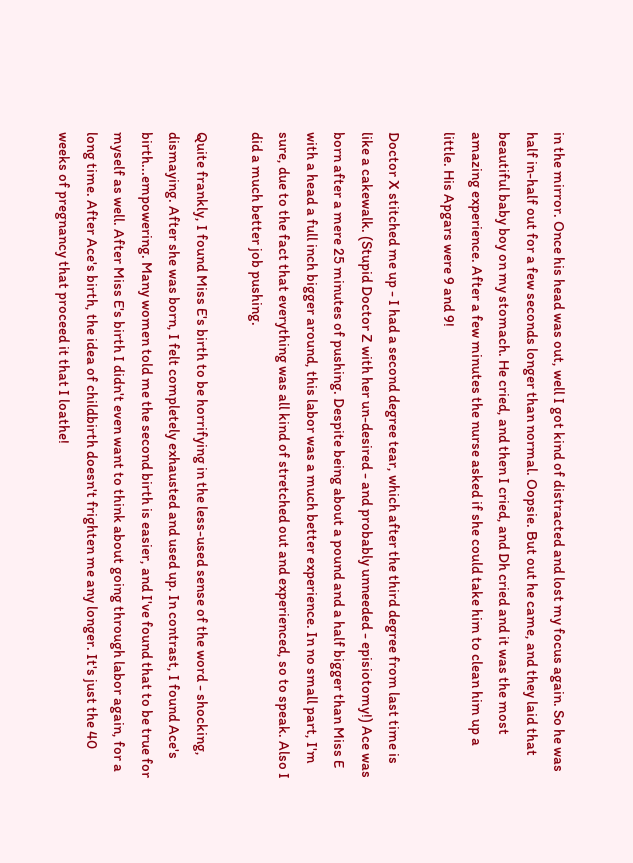in the mirror. Once his head was out, well I got kind of distracted and lost my focus again. So he was half in-half out for a few seconds longer than normal. Oopsie. But out he came, and they laid that beautiful baby boy on my stomach. He cried, and then I cried, and Dh cried and it was the most amazing experience. After a few minutes the nurse asked if she could take him to clean him up a little. His Apgars were 9 and 9!

Doctor X stitched me up - I had a second degree tear, which after the third degree from last time is like a cakewalk. (Stupid Doctor Z with her un-desired - and probably unneeded - episiotomy!) Ace was born after a mere 25 minutes of pushing. Despite being about a pound and a half bigger than Miss E with a head a full inch bigger around, this labor was a much better experience. In no small part, I'm sure, due to the fact that everything was all kind of stretched out and experienced, so to speak. Also I did a much better job pushing.

Quite frankly, I found Miss E's birth to be horrifying in the less-used sense of the word - shocking, dismaying. After she was born, I felt completely exhausted and used up. In contrast, I found Ace's birth...empowering. Many women told me the second birth is easier, and I've found that to be true for myself as well. After Miss E's birth I didn't even want to think about going through labor again, for a long time. After Ace's birth, the idea of childbirth doesn't frighten me any longer. It's just the 40 weeks of pregnancy that proceed it that I loathe!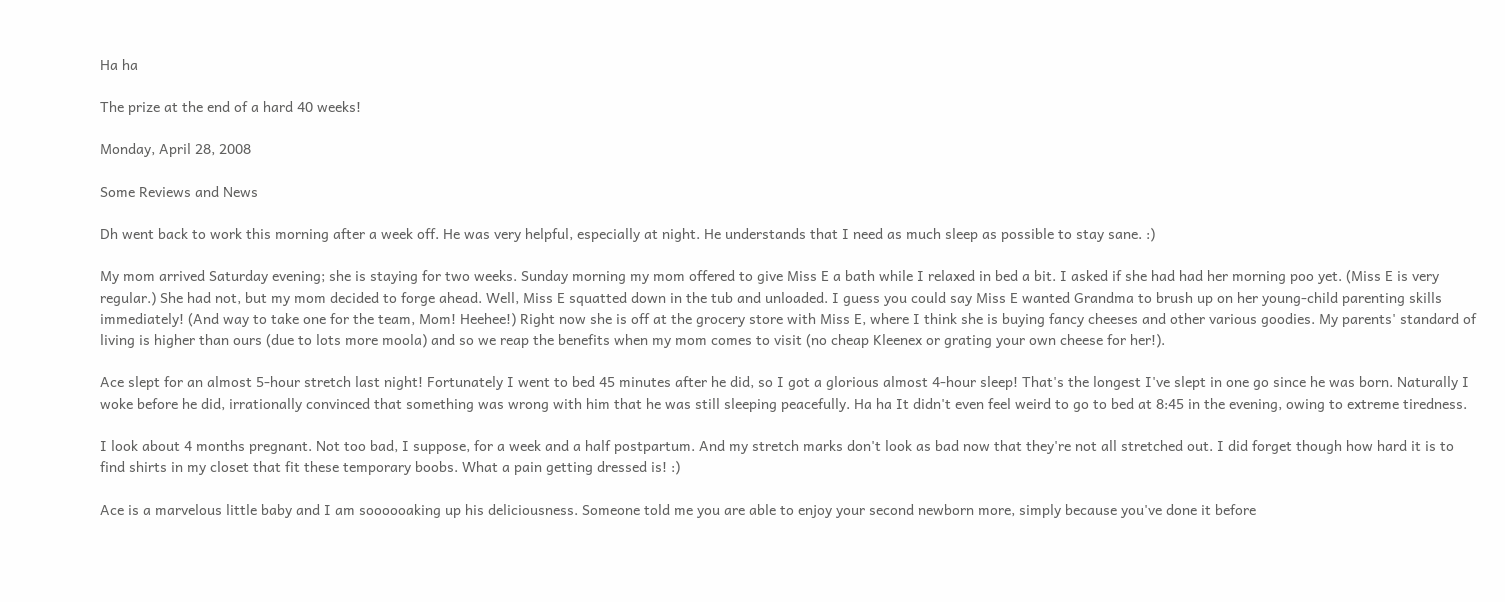Ha ha

The prize at the end of a hard 40 weeks!

Monday, April 28, 2008

Some Reviews and News

Dh went back to work this morning after a week off. He was very helpful, especially at night. He understands that I need as much sleep as possible to stay sane. :)

My mom arrived Saturday evening; she is staying for two weeks. Sunday morning my mom offered to give Miss E a bath while I relaxed in bed a bit. I asked if she had had her morning poo yet. (Miss E is very regular.) She had not, but my mom decided to forge ahead. Well, Miss E squatted down in the tub and unloaded. I guess you could say Miss E wanted Grandma to brush up on her young-child parenting skills immediately! (And way to take one for the team, Mom! Heehee!) Right now she is off at the grocery store with Miss E, where I think she is buying fancy cheeses and other various goodies. My parents' standard of living is higher than ours (due to lots more moola) and so we reap the benefits when my mom comes to visit (no cheap Kleenex or grating your own cheese for her!).

Ace slept for an almost 5-hour stretch last night! Fortunately I went to bed 45 minutes after he did, so I got a glorious almost 4-hour sleep! That's the longest I've slept in one go since he was born. Naturally I woke before he did, irrationally convinced that something was wrong with him that he was still sleeping peacefully. Ha ha It didn't even feel weird to go to bed at 8:45 in the evening, owing to extreme tiredness.

I look about 4 months pregnant. Not too bad, I suppose, for a week and a half postpartum. And my stretch marks don't look as bad now that they're not all stretched out. I did forget though how hard it is to find shirts in my closet that fit these temporary boobs. What a pain getting dressed is! :)

Ace is a marvelous little baby and I am soooooaking up his deliciousness. Someone told me you are able to enjoy your second newborn more, simply because you've done it before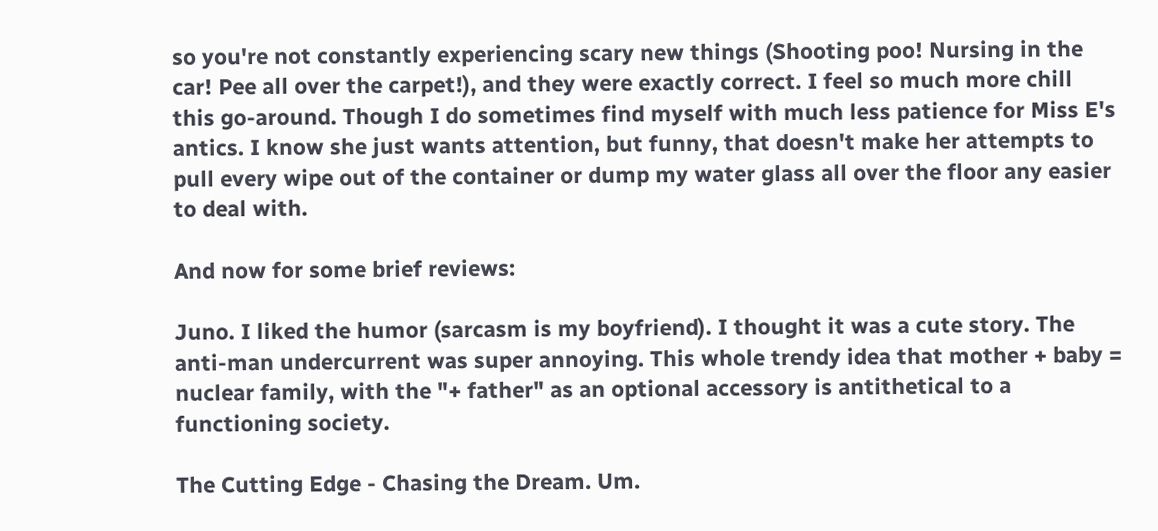so you're not constantly experiencing scary new things (Shooting poo! Nursing in the car! Pee all over the carpet!), and they were exactly correct. I feel so much more chill this go-around. Though I do sometimes find myself with much less patience for Miss E's antics. I know she just wants attention, but funny, that doesn't make her attempts to pull every wipe out of the container or dump my water glass all over the floor any easier to deal with.

And now for some brief reviews:

Juno. I liked the humor (sarcasm is my boyfriend). I thought it was a cute story. The anti-man undercurrent was super annoying. This whole trendy idea that mother + baby = nuclear family, with the "+ father" as an optional accessory is antithetical to a functioning society.

The Cutting Edge - Chasing the Dream. Um.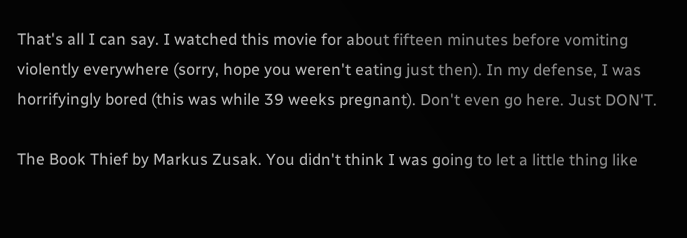That's all I can say. I watched this movie for about fifteen minutes before vomiting violently everywhere (sorry, hope you weren't eating just then). In my defense, I was horrifyingly bored (this was while 39 weeks pregnant). Don't even go here. Just DON'T.

The Book Thief by Markus Zusak. You didn't think I was going to let a little thing like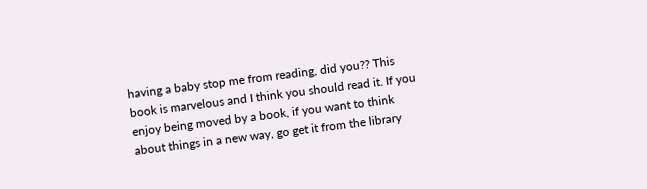having a baby stop me from reading, did you?? This book is marvelous and I think you should read it. If you enjoy being moved by a book, if you want to think about things in a new way, go get it from the library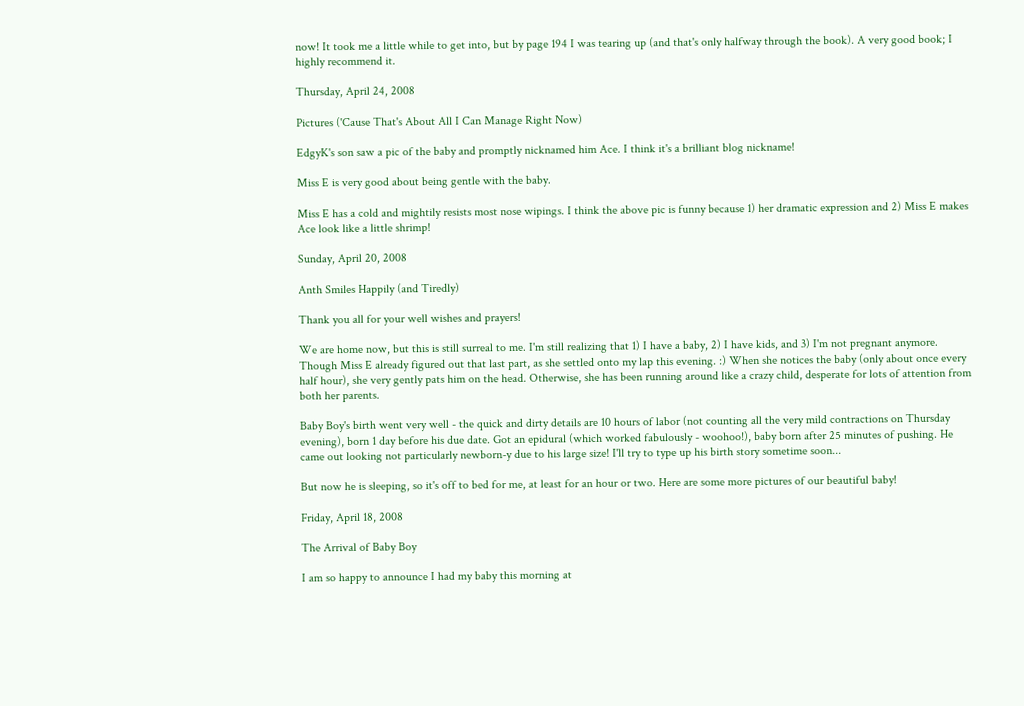now! It took me a little while to get into, but by page 194 I was tearing up (and that's only halfway through the book). A very good book; I highly recommend it.

Thursday, April 24, 2008

Pictures ('Cause That's About All I Can Manage Right Now)

EdgyK's son saw a pic of the baby and promptly nicknamed him Ace. I think it's a brilliant blog nickname!

Miss E is very good about being gentle with the baby.

Miss E has a cold and mightily resists most nose wipings. I think the above pic is funny because 1) her dramatic expression and 2) Miss E makes Ace look like a little shrimp!

Sunday, April 20, 2008

Anth Smiles Happily (and Tiredly)

Thank you all for your well wishes and prayers!

We are home now, but this is still surreal to me. I'm still realizing that 1) I have a baby, 2) I have kids, and 3) I'm not pregnant anymore. Though Miss E already figured out that last part, as she settled onto my lap this evening. :) When she notices the baby (only about once every half hour), she very gently pats him on the head. Otherwise, she has been running around like a crazy child, desperate for lots of attention from both her parents.

Baby Boy's birth went very well - the quick and dirty details are 10 hours of labor (not counting all the very mild contractions on Thursday evening), born 1 day before his due date. Got an epidural (which worked fabulously - woohoo!), baby born after 25 minutes of pushing. He came out looking not particularly newborn-y due to his large size! I'll try to type up his birth story sometime soon...

But now he is sleeping, so it's off to bed for me, at least for an hour or two. Here are some more pictures of our beautiful baby!

Friday, April 18, 2008

The Arrival of Baby Boy

I am so happy to announce I had my baby this morning at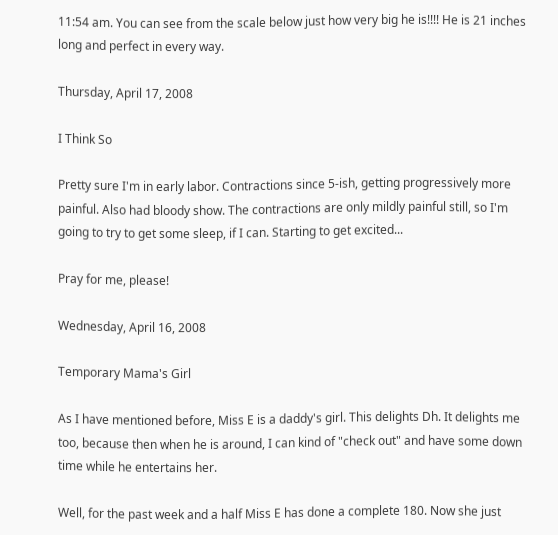11:54 am. You can see from the scale below just how very big he is!!!! He is 21 inches long and perfect in every way.

Thursday, April 17, 2008

I Think So

Pretty sure I'm in early labor. Contractions since 5-ish, getting progressively more painful. Also had bloody show. The contractions are only mildly painful still, so I'm going to try to get some sleep, if I can. Starting to get excited...

Pray for me, please!

Wednesday, April 16, 2008

Temporary Mama's Girl

As I have mentioned before, Miss E is a daddy's girl. This delights Dh. It delights me too, because then when he is around, I can kind of "check out" and have some down time while he entertains her.

Well, for the past week and a half Miss E has done a complete 180. Now she just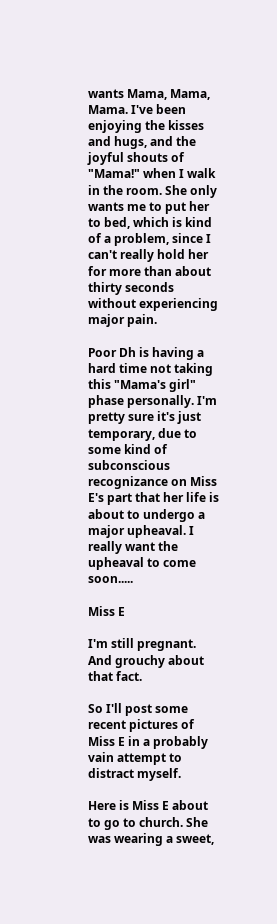wants Mama, Mama, Mama. I've been enjoying the kisses and hugs, and the joyful shouts of "Mama!" when I walk in the room. She only wants me to put her to bed, which is kind of a problem, since I can't really hold her for more than about thirty seconds without experiencing major pain.

Poor Dh is having a hard time not taking this "Mama's girl" phase personally. I'm pretty sure it's just temporary, due to some kind of subconscious recognizance on Miss E's part that her life is about to undergo a major upheaval. I really want the upheaval to come soon.....

Miss E

I'm still pregnant. And grouchy about that fact.

So I'll post some recent pictures of Miss E in a probably vain attempt to distract myself.

Here is Miss E about to go to church. She was wearing a sweet,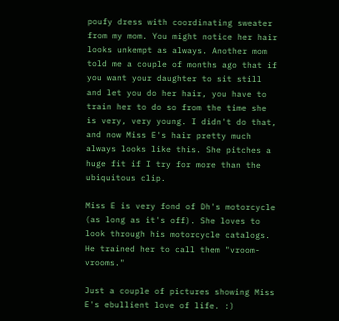poufy dress with coordinating sweater from my mom. You might notice her hair looks unkempt as always. Another mom told me a couple of months ago that if you want your daughter to sit still and let you do her hair, you have to train her to do so from the time she is very, very young. I didn't do that, and now Miss E's hair pretty much always looks like this. She pitches a huge fit if I try for more than the ubiquitous clip.

Miss E is very fond of Dh's motorcycle (as long as it's off). She loves to look through his motorcycle catalogs. He trained her to call them "vroom-vrooms."

Just a couple of pictures showing Miss E's ebullient love of life. :)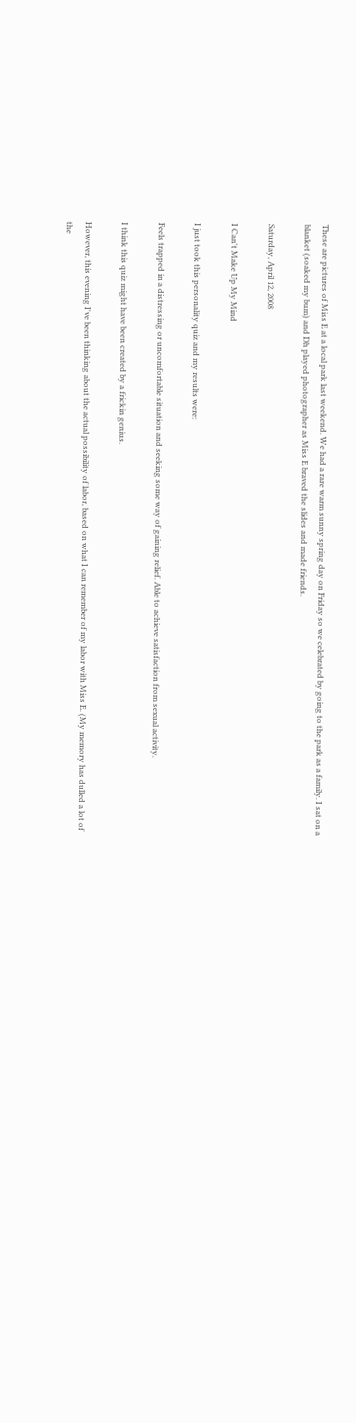These are pictures of Miss E at a local park last weekend. We had a rare warm sunny spring day on Friday so we celebrated by going to the park as a family. I sat on a blanket (soaked my bum) and Dh played photographer as Miss E braved the slides and made friends.

Saturday, April 12, 2008

I Can't Make Up My Mind

I just took this personality quiz and my results were:

Feels trapped in a distressing or uncomfortable situation and seeking some way of gaining relief. Able to achieve satisfaction from sexual activity.

I think this quiz might have been created by a frickin genius.

However, this evening I've been thinking about the actual possibility of labor, based on what I can remember of my labor with Miss E. (My memory has dulled a lot of the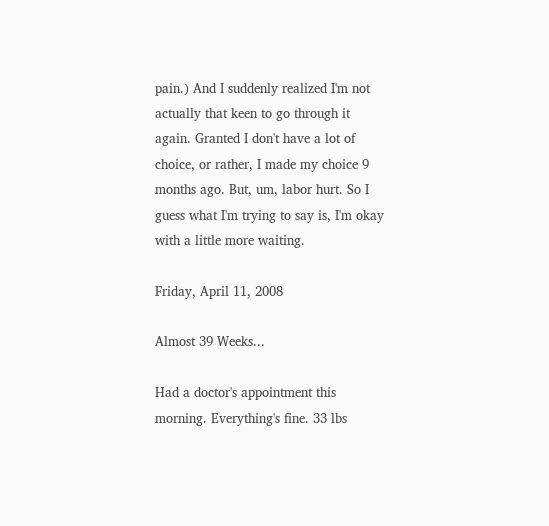pain.) And I suddenly realized I'm not actually that keen to go through it again. Granted I don't have a lot of choice, or rather, I made my choice 9 months ago. But, um, labor hurt. So I guess what I'm trying to say is, I'm okay with a little more waiting.

Friday, April 11, 2008

Almost 39 Weeks...

Had a doctor's appointment this morning. Everything's fine. 33 lbs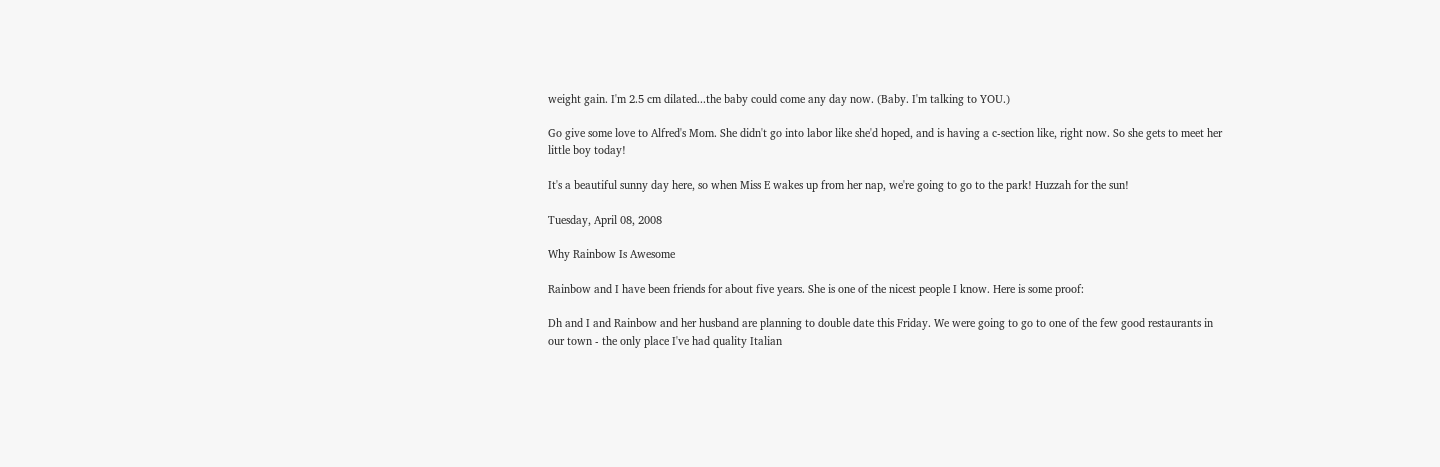weight gain. I'm 2.5 cm dilated...the baby could come any day now. (Baby. I'm talking to YOU.)

Go give some love to Alfred's Mom. She didn't go into labor like she'd hoped, and is having a c-section like, right now. So she gets to meet her little boy today!

It's a beautiful sunny day here, so when Miss E wakes up from her nap, we're going to go to the park! Huzzah for the sun!

Tuesday, April 08, 2008

Why Rainbow Is Awesome

Rainbow and I have been friends for about five years. She is one of the nicest people I know. Here is some proof:

Dh and I and Rainbow and her husband are planning to double date this Friday. We were going to go to one of the few good restaurants in our town - the only place I've had quality Italian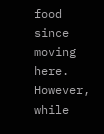food since moving here. However, while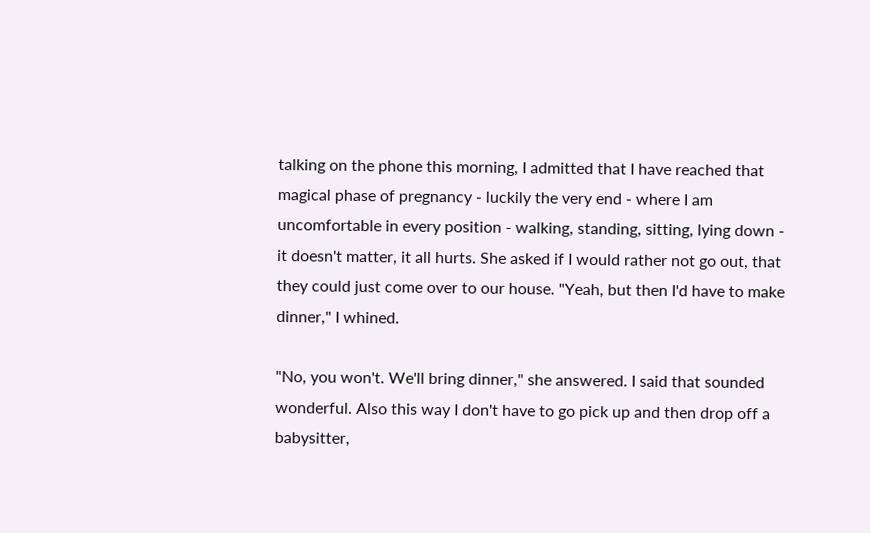talking on the phone this morning, I admitted that I have reached that magical phase of pregnancy - luckily the very end - where I am uncomfortable in every position - walking, standing, sitting, lying down - it doesn't matter, it all hurts. She asked if I would rather not go out, that they could just come over to our house. "Yeah, but then I'd have to make dinner," I whined.

"No, you won't. We'll bring dinner," she answered. I said that sounded wonderful. Also this way I don't have to go pick up and then drop off a babysitter,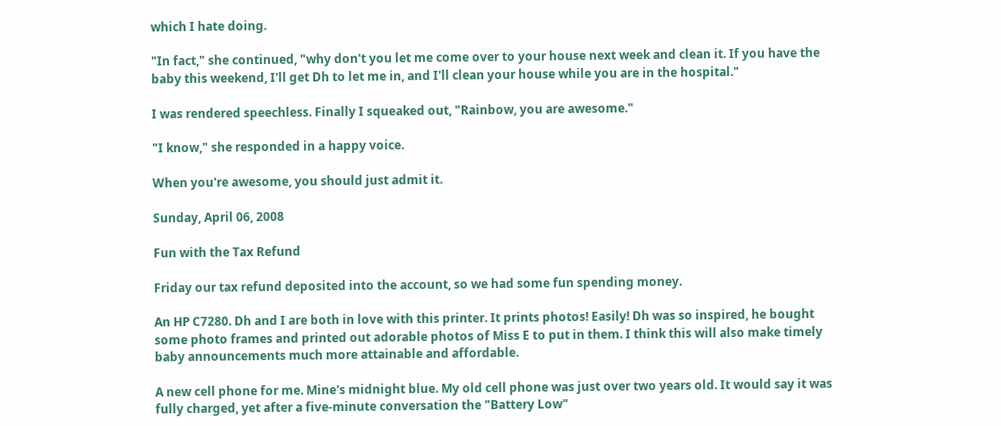which I hate doing.

"In fact," she continued, "why don't you let me come over to your house next week and clean it. If you have the baby this weekend, I'll get Dh to let me in, and I'll clean your house while you are in the hospital."

I was rendered speechless. Finally I squeaked out, "Rainbow, you are awesome."

"I know," she responded in a happy voice.

When you're awesome, you should just admit it.

Sunday, April 06, 2008

Fun with the Tax Refund

Friday our tax refund deposited into the account, so we had some fun spending money.

An HP C7280. Dh and I are both in love with this printer. It prints photos! Easily! Dh was so inspired, he bought some photo frames and printed out adorable photos of Miss E to put in them. I think this will also make timely baby announcements much more attainable and affordable.

A new cell phone for me. Mine's midnight blue. My old cell phone was just over two years old. It would say it was fully charged, yet after a five-minute conversation the "Battery Low"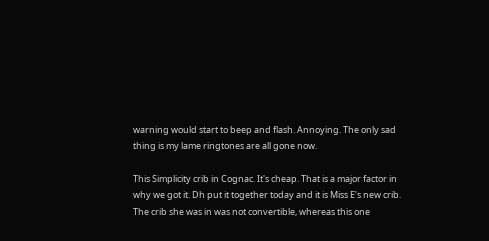warning would start to beep and flash. Annoying. The only sad thing is my lame ringtones are all gone now.

This Simplicity crib in Cognac. It's cheap. That is a major factor in why we got it. Dh put it together today and it is Miss E's new crib. The crib she was in was not convertible, whereas this one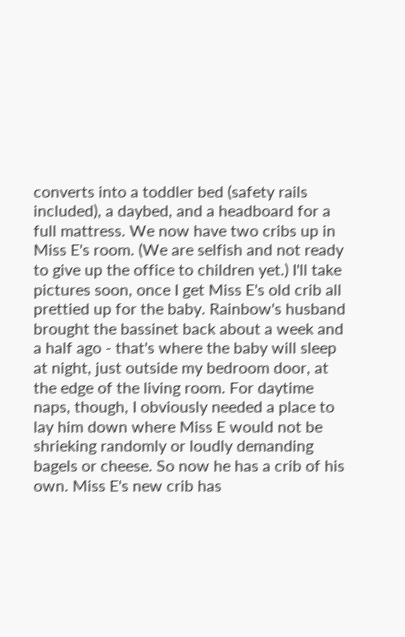converts into a toddler bed (safety rails included), a daybed, and a headboard for a full mattress. We now have two cribs up in Miss E's room. (We are selfish and not ready to give up the office to children yet.) I'll take pictures soon, once I get Miss E's old crib all prettied up for the baby. Rainbow's husband brought the bassinet back about a week and a half ago - that's where the baby will sleep at night, just outside my bedroom door, at the edge of the living room. For daytime naps, though, I obviously needed a place to lay him down where Miss E would not be shrieking randomly or loudly demanding bagels or cheese. So now he has a crib of his own. Miss E's new crib has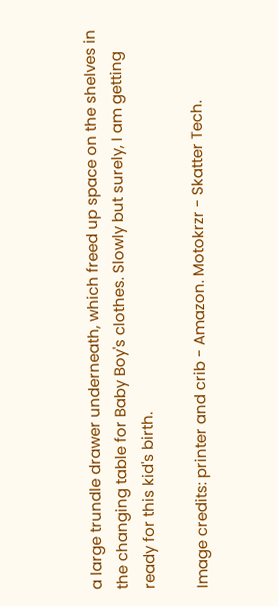a large trundle drawer underneath, which freed up space on the shelves in the changing table for Baby Boy's clothes. Slowly but surely, I am getting ready for this kid's birth.

Image credits: printer and crib - Amazon. Motokrzr - Skatter Tech.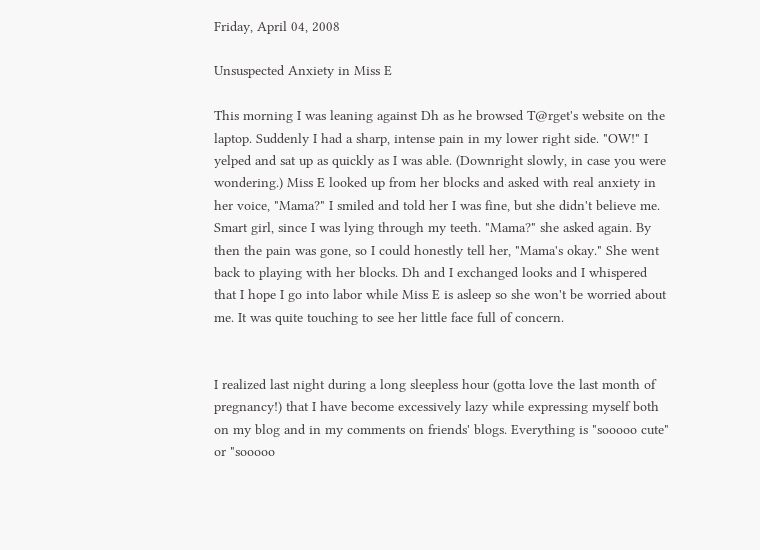Friday, April 04, 2008

Unsuspected Anxiety in Miss E

This morning I was leaning against Dh as he browsed T@rget's website on the laptop. Suddenly I had a sharp, intense pain in my lower right side. "OW!" I yelped and sat up as quickly as I was able. (Downright slowly, in case you were wondering.) Miss E looked up from her blocks and asked with real anxiety in her voice, "Mama?" I smiled and told her I was fine, but she didn't believe me. Smart girl, since I was lying through my teeth. "Mama?" she asked again. By then the pain was gone, so I could honestly tell her, "Mama's okay." She went back to playing with her blocks. Dh and I exchanged looks and I whispered that I hope I go into labor while Miss E is asleep so she won't be worried about me. It was quite touching to see her little face full of concern.


I realized last night during a long sleepless hour (gotta love the last month of pregnancy!) that I have become excessively lazy while expressing myself both on my blog and in my comments on friends' blogs. Everything is "sooooo cute" or "sooooo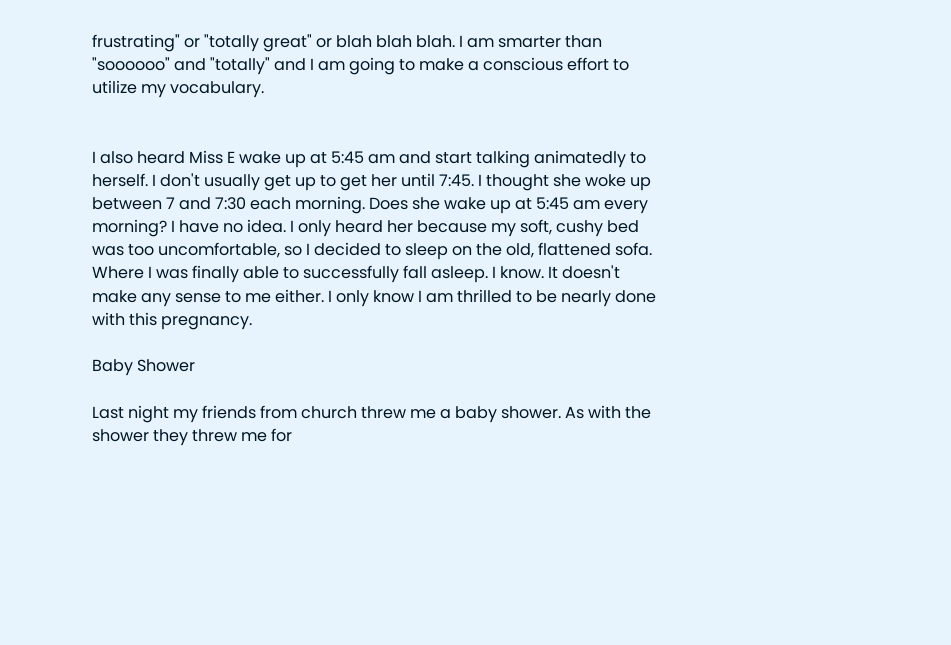frustrating" or "totally great" or blah blah blah. I am smarter than "soooooo" and "totally" and I am going to make a conscious effort to utilize my vocabulary.


I also heard Miss E wake up at 5:45 am and start talking animatedly to herself. I don't usually get up to get her until 7:45. I thought she woke up between 7 and 7:30 each morning. Does she wake up at 5:45 am every morning? I have no idea. I only heard her because my soft, cushy bed was too uncomfortable, so I decided to sleep on the old, flattened sofa. Where I was finally able to successfully fall asleep. I know. It doesn't make any sense to me either. I only know I am thrilled to be nearly done with this pregnancy.

Baby Shower

Last night my friends from church threw me a baby shower. As with the shower they threw me for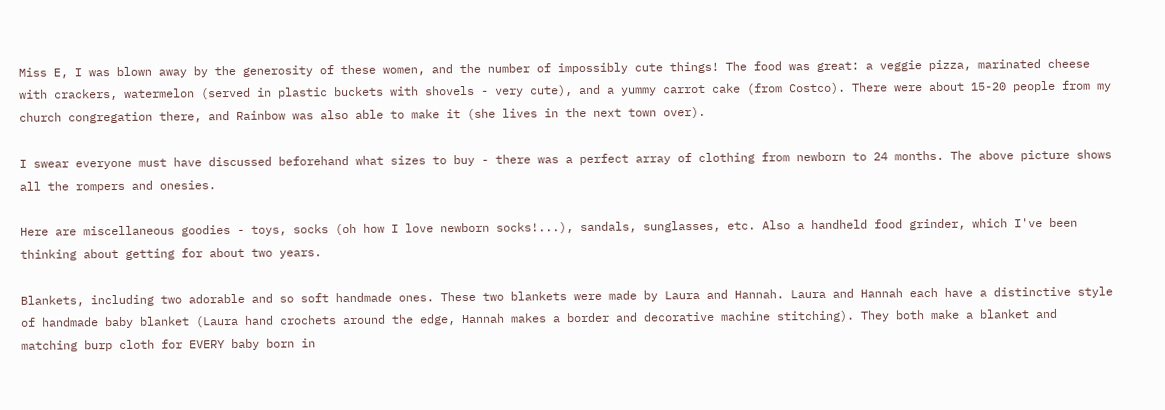Miss E, I was blown away by the generosity of these women, and the number of impossibly cute things! The food was great: a veggie pizza, marinated cheese with crackers, watermelon (served in plastic buckets with shovels - very cute), and a yummy carrot cake (from Costco). There were about 15-20 people from my church congregation there, and Rainbow was also able to make it (she lives in the next town over).

I swear everyone must have discussed beforehand what sizes to buy - there was a perfect array of clothing from newborn to 24 months. The above picture shows all the rompers and onesies.

Here are miscellaneous goodies - toys, socks (oh how I love newborn socks!...), sandals, sunglasses, etc. Also a handheld food grinder, which I've been thinking about getting for about two years.

Blankets, including two adorable and so soft handmade ones. These two blankets were made by Laura and Hannah. Laura and Hannah each have a distinctive style of handmade baby blanket (Laura hand crochets around the edge, Hannah makes a border and decorative machine stitching). They both make a blanket and matching burp cloth for EVERY baby born in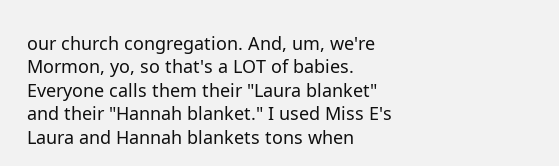our church congregation. And, um, we're Mormon, yo, so that's a LOT of babies. Everyone calls them their "Laura blanket" and their "Hannah blanket." I used Miss E's Laura and Hannah blankets tons when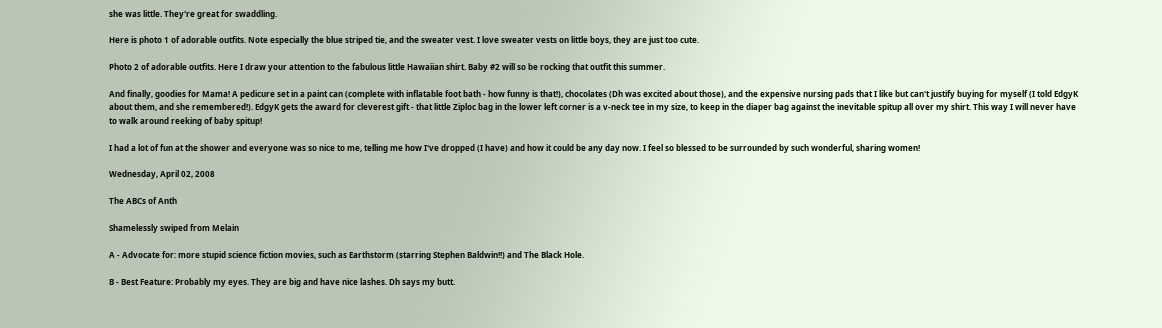she was little. They're great for swaddling.

Here is photo 1 of adorable outfits. Note especially the blue striped tie, and the sweater vest. I love sweater vests on little boys, they are just too cute.

Photo 2 of adorable outfits. Here I draw your attention to the fabulous little Hawaiian shirt. Baby #2 will so be rocking that outfit this summer.

And finally, goodies for Mama! A pedicure set in a paint can (complete with inflatable foot bath - how funny is that!), chocolates (Dh was excited about those), and the expensive nursing pads that I like but can't justify buying for myself (I told EdgyK about them, and she remembered!). EdgyK gets the award for cleverest gift - that little Ziploc bag in the lower left corner is a v-neck tee in my size, to keep in the diaper bag against the inevitable spitup all over my shirt. This way I will never have to walk around reeking of baby spitup!

I had a lot of fun at the shower and everyone was so nice to me, telling me how I've dropped (I have) and how it could be any day now. I feel so blessed to be surrounded by such wonderful, sharing women!

Wednesday, April 02, 2008

The ABCs of Anth

Shamelessly swiped from Melain

A - Advocate for: more stupid science fiction movies, such as Earthstorm (starring Stephen Baldwin!!) and The Black Hole.

B - Best Feature: Probably my eyes. They are big and have nice lashes. Dh says my butt.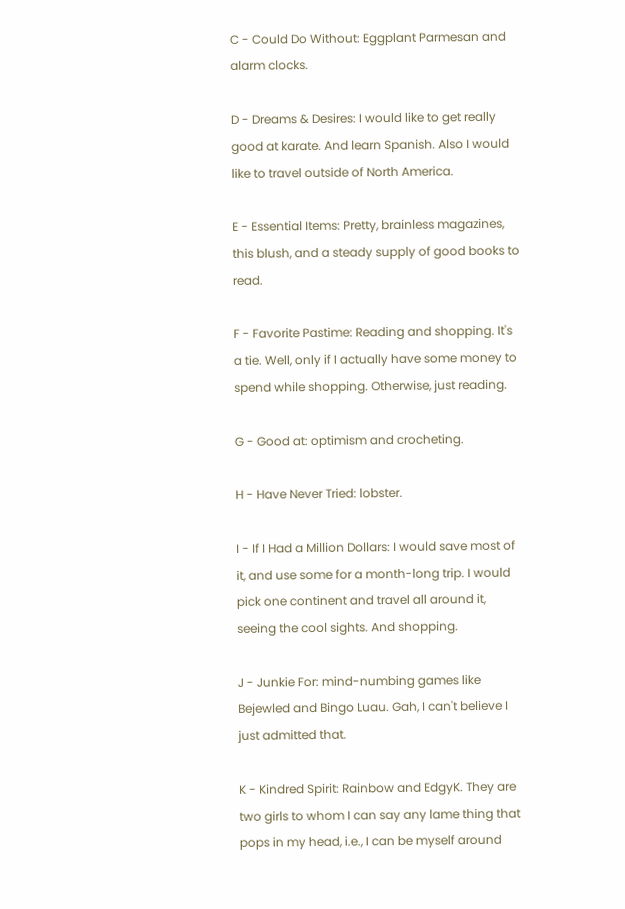C - Could Do Without: Eggplant Parmesan and alarm clocks.

D - Dreams & Desires: I would like to get really good at karate. And learn Spanish. Also I would like to travel outside of North America.

E - Essential Items: Pretty, brainless magazines, this blush, and a steady supply of good books to read.

F - Favorite Pastime: Reading and shopping. It's a tie. Well, only if I actually have some money to spend while shopping. Otherwise, just reading.

G - Good at: optimism and crocheting.

H - Have Never Tried: lobster.

I - If I Had a Million Dollars: I would save most of it, and use some for a month-long trip. I would pick one continent and travel all around it, seeing the cool sights. And shopping.

J - Junkie For: mind-numbing games like Bejewled and Bingo Luau. Gah, I can't believe I just admitted that.

K - Kindred Spirit: Rainbow and EdgyK. They are two girls to whom I can say any lame thing that pops in my head, i.e., I can be myself around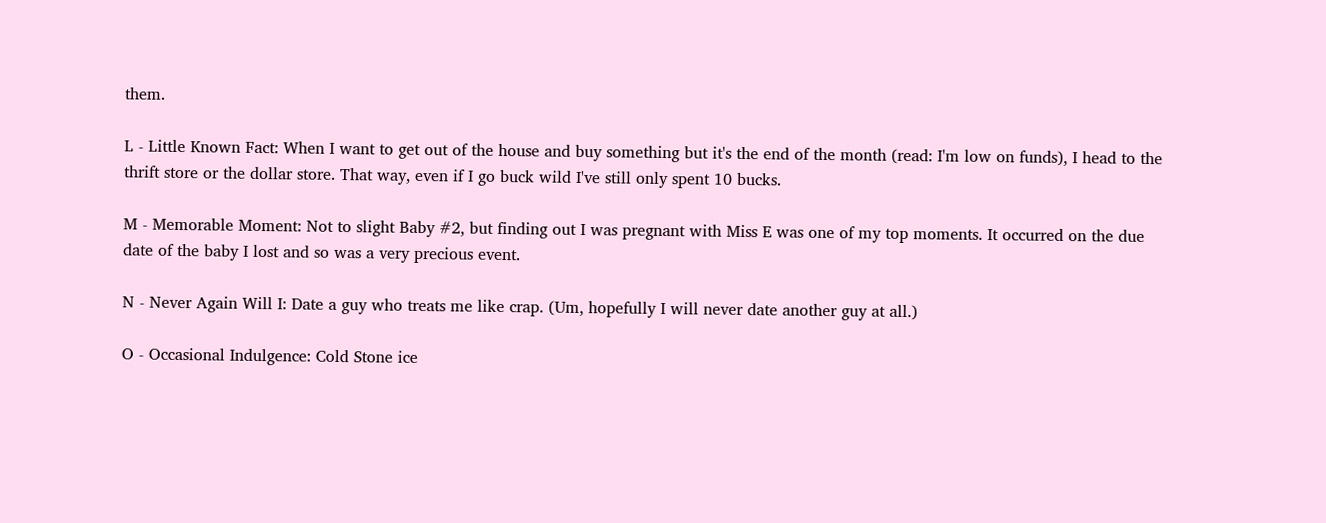them.

L - Little Known Fact: When I want to get out of the house and buy something but it's the end of the month (read: I'm low on funds), I head to the thrift store or the dollar store. That way, even if I go buck wild I've still only spent 10 bucks.

M - Memorable Moment: Not to slight Baby #2, but finding out I was pregnant with Miss E was one of my top moments. It occurred on the due date of the baby I lost and so was a very precious event.

N - Never Again Will I: Date a guy who treats me like crap. (Um, hopefully I will never date another guy at all.)

O - Occasional Indulgence: Cold Stone ice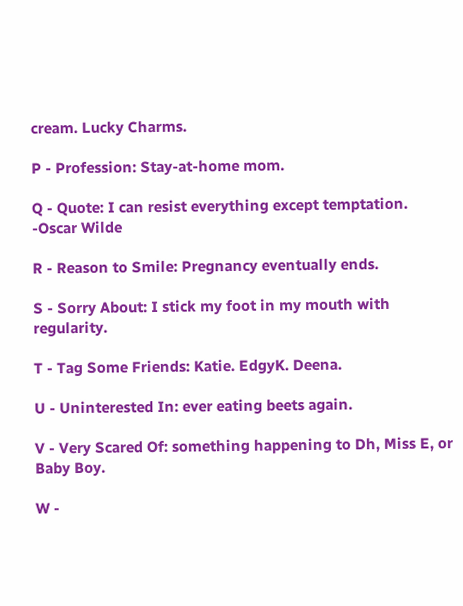cream. Lucky Charms.

P - Profession: Stay-at-home mom.

Q - Quote: I can resist everything except temptation. -Oscar Wilde

R - Reason to Smile: Pregnancy eventually ends.

S - Sorry About: I stick my foot in my mouth with regularity.

T - Tag Some Friends: Katie. EdgyK. Deena.

U - Uninterested In: ever eating beets again.

V - Very Scared Of: something happening to Dh, Miss E, or Baby Boy.

W -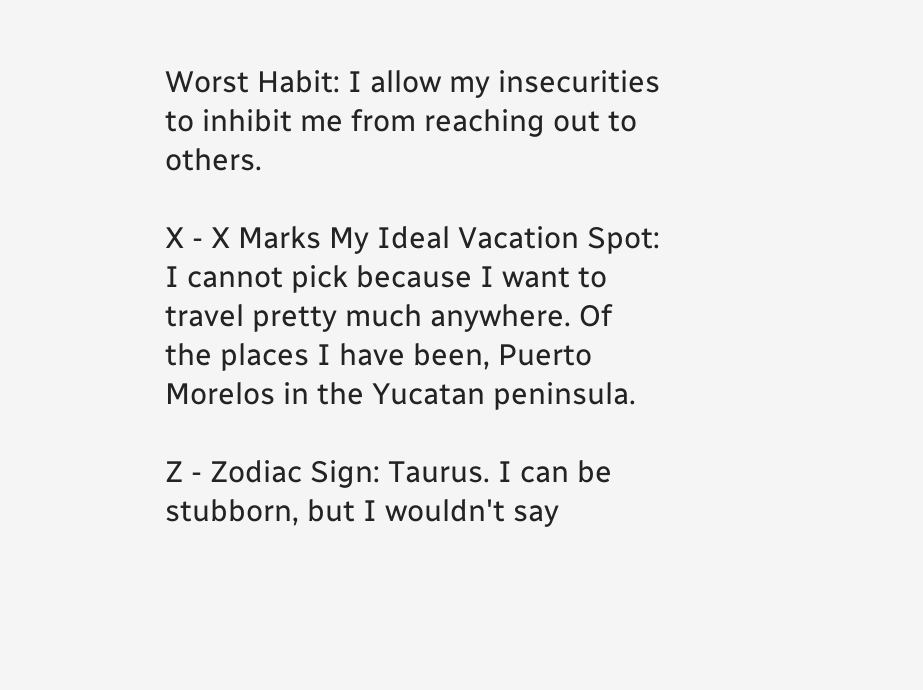Worst Habit: I allow my insecurities to inhibit me from reaching out to others.

X - X Marks My Ideal Vacation Spot: I cannot pick because I want to travel pretty much anywhere. Of the places I have been, Puerto Morelos in the Yucatan peninsula.

Z - Zodiac Sign: Taurus. I can be stubborn, but I wouldn't say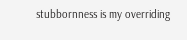stubbornness is my overriding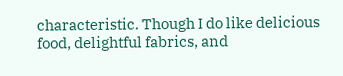characteristic. Though I do like delicious food, delightful fabrics, and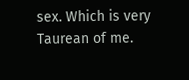sex. Which is very Taurean of me.